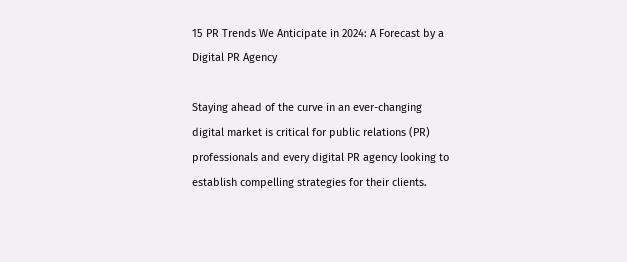15 PR Trends We Anticipate in 2024: A Forecast by a Digital PR Agency

Staying ahead of the curve in an ever-changing digital market is critical for public relations (PR) professionals and every digital PR agency looking to establish compelling strategies for their clients.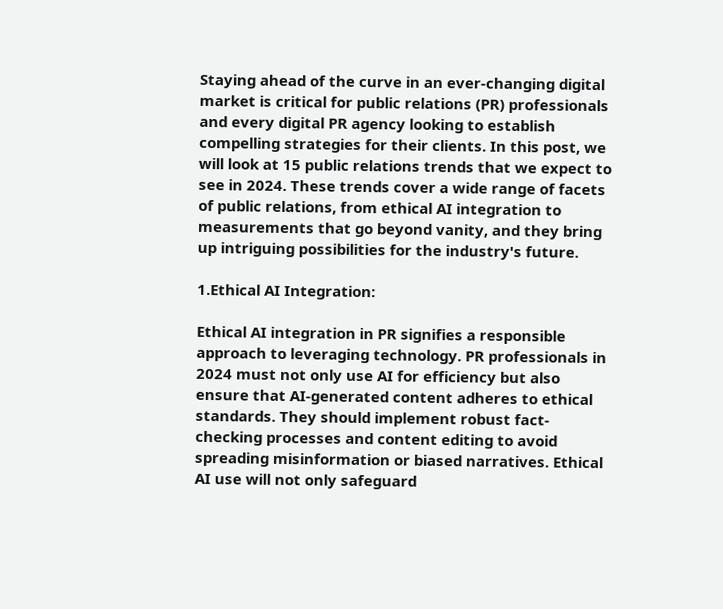Staying ahead of the curve in an ever-changing digital market is critical for public relations (PR) professionals and every digital PR agency looking to establish compelling strategies for their clients. In this post, we will look at 15 public relations trends that we expect to see in 2024. These trends cover a wide range of facets of public relations, from ethical AI integration to measurements that go beyond vanity, and they bring up intriguing possibilities for the industry's future.

1.Ethical AI Integration:

Ethical AI integration in PR signifies a responsible approach to leveraging technology. PR professionals in 2024 must not only use AI for efficiency but also ensure that AI-generated content adheres to ethical standards. They should implement robust fact-checking processes and content editing to avoid spreading misinformation or biased narratives. Ethical AI use will not only safeguard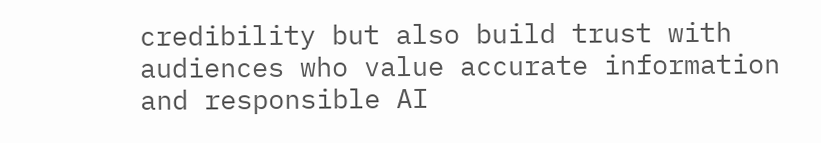credibility but also build trust with audiences who value accurate information and responsible AI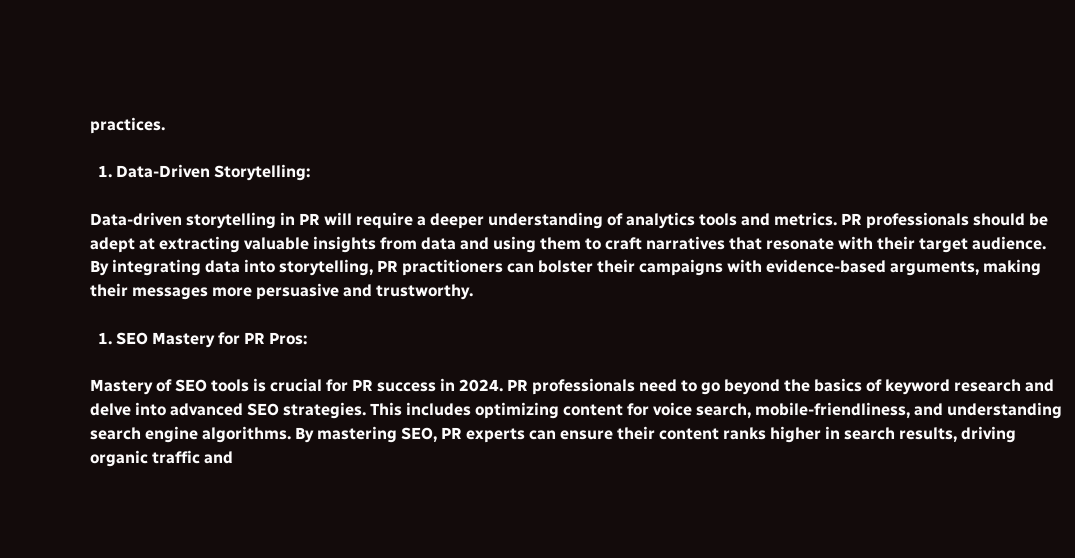practices.

  1. Data-Driven Storytelling:

Data-driven storytelling in PR will require a deeper understanding of analytics tools and metrics. PR professionals should be adept at extracting valuable insights from data and using them to craft narratives that resonate with their target audience. By integrating data into storytelling, PR practitioners can bolster their campaigns with evidence-based arguments, making their messages more persuasive and trustworthy.

  1. SEO Mastery for PR Pros:

Mastery of SEO tools is crucial for PR success in 2024. PR professionals need to go beyond the basics of keyword research and delve into advanced SEO strategies. This includes optimizing content for voice search, mobile-friendliness, and understanding search engine algorithms. By mastering SEO, PR experts can ensure their content ranks higher in search results, driving organic traffic and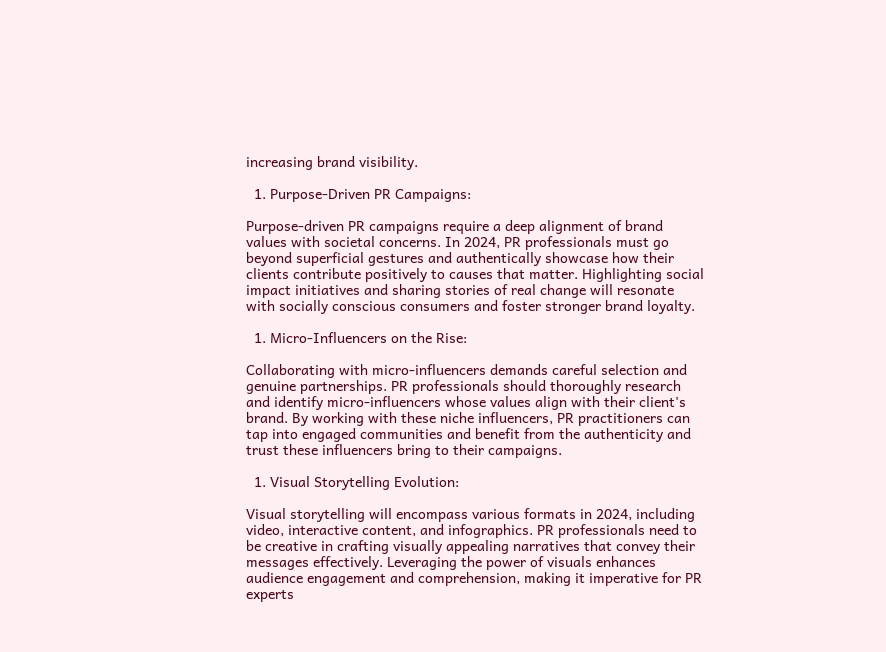increasing brand visibility.

  1. Purpose-Driven PR Campaigns:

Purpose-driven PR campaigns require a deep alignment of brand values with societal concerns. In 2024, PR professionals must go beyond superficial gestures and authentically showcase how their clients contribute positively to causes that matter. Highlighting social impact initiatives and sharing stories of real change will resonate with socially conscious consumers and foster stronger brand loyalty.

  1. Micro-Influencers on the Rise:

Collaborating with micro-influencers demands careful selection and genuine partnerships. PR professionals should thoroughly research and identify micro-influencers whose values align with their client's brand. By working with these niche influencers, PR practitioners can tap into engaged communities and benefit from the authenticity and trust these influencers bring to their campaigns.

  1. Visual Storytelling Evolution:

Visual storytelling will encompass various formats in 2024, including video, interactive content, and infographics. PR professionals need to be creative in crafting visually appealing narratives that convey their messages effectively. Leveraging the power of visuals enhances audience engagement and comprehension, making it imperative for PR experts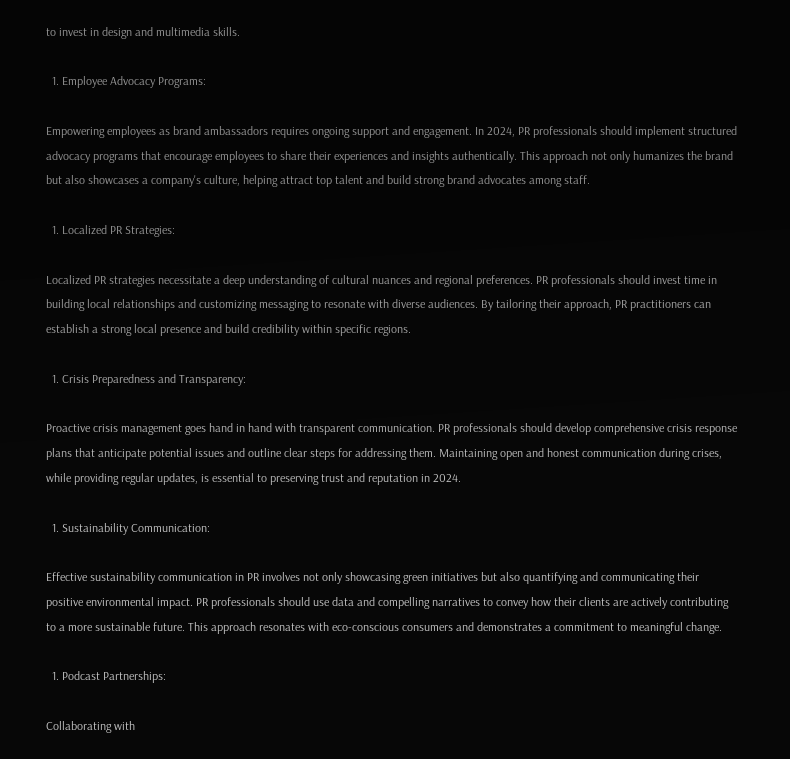to invest in design and multimedia skills.

  1. Employee Advocacy Programs:

Empowering employees as brand ambassadors requires ongoing support and engagement. In 2024, PR professionals should implement structured advocacy programs that encourage employees to share their experiences and insights authentically. This approach not only humanizes the brand but also showcases a company's culture, helping attract top talent and build strong brand advocates among staff.

  1. Localized PR Strategies:

Localized PR strategies necessitate a deep understanding of cultural nuances and regional preferences. PR professionals should invest time in building local relationships and customizing messaging to resonate with diverse audiences. By tailoring their approach, PR practitioners can establish a strong local presence and build credibility within specific regions.

  1. Crisis Preparedness and Transparency:

Proactive crisis management goes hand in hand with transparent communication. PR professionals should develop comprehensive crisis response plans that anticipate potential issues and outline clear steps for addressing them. Maintaining open and honest communication during crises, while providing regular updates, is essential to preserving trust and reputation in 2024.

  1. Sustainability Communication:

Effective sustainability communication in PR involves not only showcasing green initiatives but also quantifying and communicating their positive environmental impact. PR professionals should use data and compelling narratives to convey how their clients are actively contributing to a more sustainable future. This approach resonates with eco-conscious consumers and demonstrates a commitment to meaningful change.

  1. Podcast Partnerships:

Collaborating with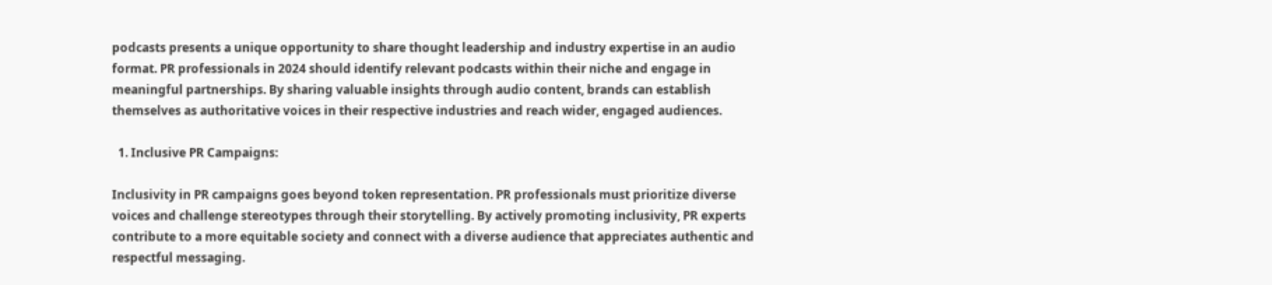podcasts presents a unique opportunity to share thought leadership and industry expertise in an audio format. PR professionals in 2024 should identify relevant podcasts within their niche and engage in meaningful partnerships. By sharing valuable insights through audio content, brands can establish themselves as authoritative voices in their respective industries and reach wider, engaged audiences.

  1. Inclusive PR Campaigns:

Inclusivity in PR campaigns goes beyond token representation. PR professionals must prioritize diverse voices and challenge stereotypes through their storytelling. By actively promoting inclusivity, PR experts contribute to a more equitable society and connect with a diverse audience that appreciates authentic and respectful messaging.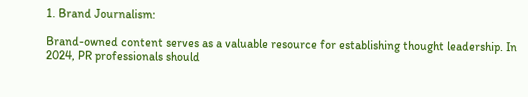1. Brand Journalism:

Brand-owned content serves as a valuable resource for establishing thought leadership. In 2024, PR professionals should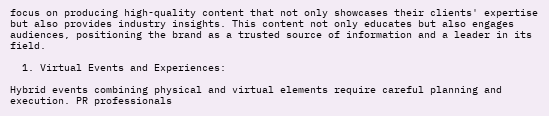focus on producing high-quality content that not only showcases their clients' expertise but also provides industry insights. This content not only educates but also engages audiences, positioning the brand as a trusted source of information and a leader in its field.

  1. Virtual Events and Experiences:

Hybrid events combining physical and virtual elements require careful planning and execution. PR professionals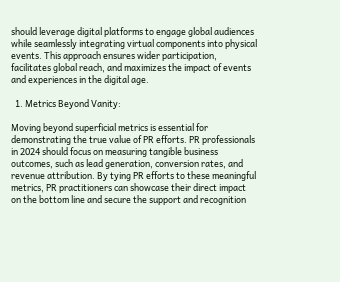should leverage digital platforms to engage global audiences while seamlessly integrating virtual components into physical events. This approach ensures wider participation, facilitates global reach, and maximizes the impact of events and experiences in the digital age.

  1. Metrics Beyond Vanity:

Moving beyond superficial metrics is essential for demonstrating the true value of PR efforts. PR professionals in 2024 should focus on measuring tangible business outcomes, such as lead generation, conversion rates, and revenue attribution. By tying PR efforts to these meaningful metrics, PR practitioners can showcase their direct impact on the bottom line and secure the support and recognition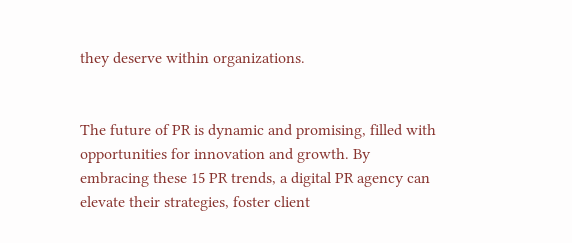they deserve within organizations.


The future of PR is dynamic and promising, filled with opportunities for innovation and growth. By embracing these 15 PR trends, a digital PR agency can elevate their strategies, foster client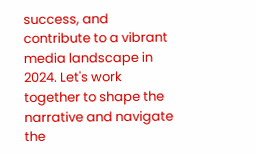success, and contribute to a vibrant media landscape in 2024. Let's work together to shape the narrative and navigate the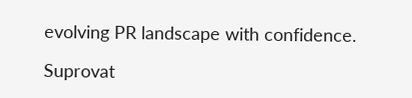evolving PR landscape with confidence.

Suprovat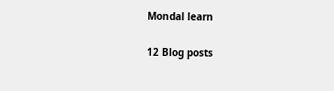Mondal learn

12 Blog posts